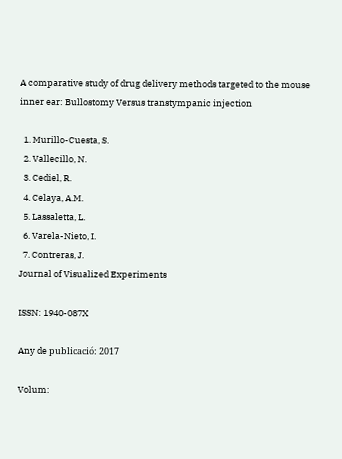A comparative study of drug delivery methods targeted to the mouse inner ear: Bullostomy Versus transtympanic injection

  1. Murillo-Cuesta, S.
  2. Vallecillo, N.
  3. Cediel, R.
  4. Celaya, A.M.
  5. Lassaletta, L.
  6. Varela-Nieto, I.
  7. Contreras, J.
Journal of Visualized Experiments

ISSN: 1940-087X

Any de publicació: 2017

Volum: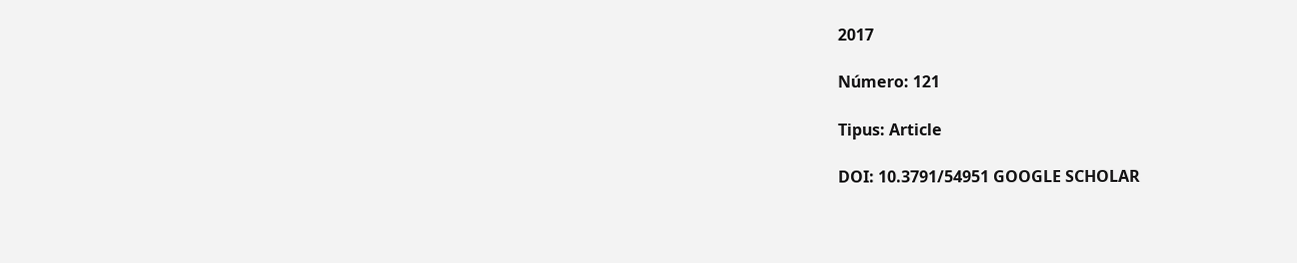2017

Número: 121

Tipus: Article

DOI: 10.3791/54951 GOOGLE SCHOLAR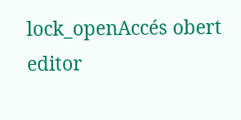lock_openAccés obert editor